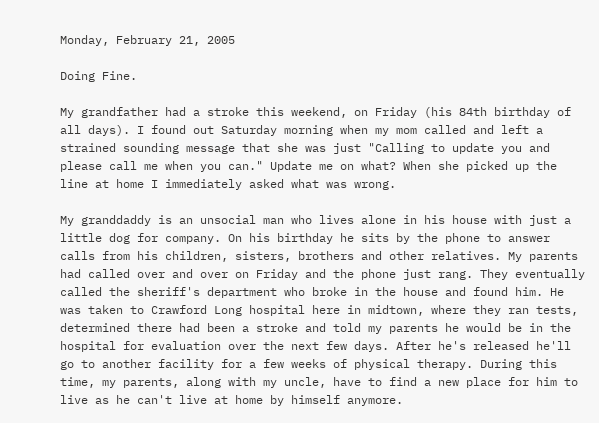Monday, February 21, 2005

Doing Fine.

My grandfather had a stroke this weekend, on Friday (his 84th birthday of all days). I found out Saturday morning when my mom called and left a strained sounding message that she was just "Calling to update you and please call me when you can." Update me on what? When she picked up the line at home I immediately asked what was wrong.

My granddaddy is an unsocial man who lives alone in his house with just a little dog for company. On his birthday he sits by the phone to answer calls from his children, sisters, brothers and other relatives. My parents had called over and over on Friday and the phone just rang. They eventually called the sheriff's department who broke in the house and found him. He was taken to Crawford Long hospital here in midtown, where they ran tests, determined there had been a stroke and told my parents he would be in the hospital for evaluation over the next few days. After he's released he'll go to another facility for a few weeks of physical therapy. During this time, my parents, along with my uncle, have to find a new place for him to live as he can't live at home by himself anymore.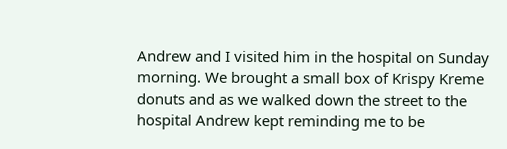Andrew and I visited him in the hospital on Sunday morning. We brought a small box of Krispy Kreme donuts and as we walked down the street to the hospital Andrew kept reminding me to be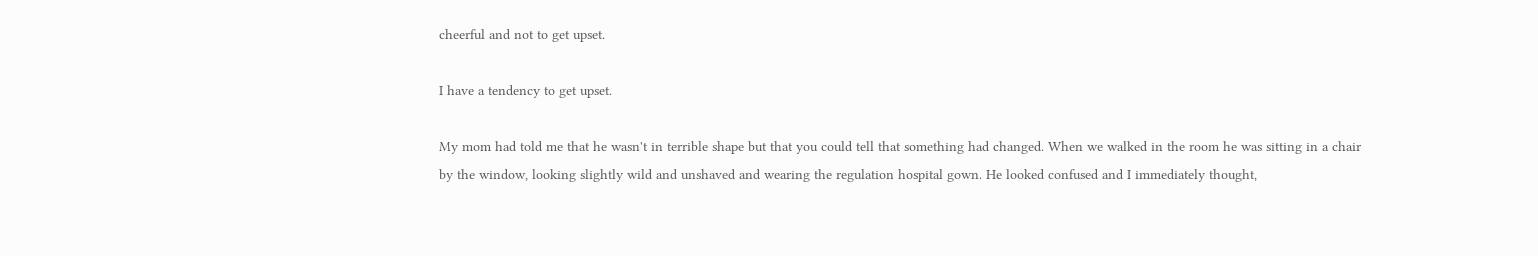cheerful and not to get upset.

I have a tendency to get upset.

My mom had told me that he wasn't in terrible shape but that you could tell that something had changed. When we walked in the room he was sitting in a chair by the window, looking slightly wild and unshaved and wearing the regulation hospital gown. He looked confused and I immediately thought,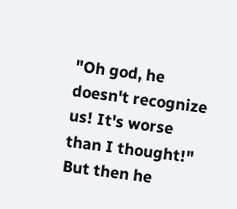"Oh god, he doesn't recognize us! It's worse than I thought!" But then he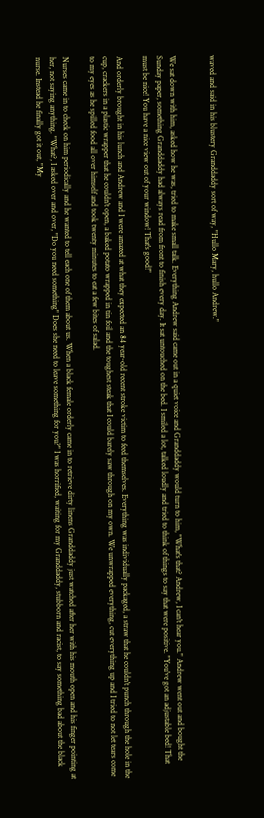waved and said in his blustery Granddaddy sort of way, "Hullo Mary, hullo Andrew."


We sat down with him, asked how he was, tried to make small talk. Everything Andrew said came out in a quiet voice and Granddaddy would turn to him, "What's that? Andrew, I can't hear you." Andrew went out and bought the Sunday paper, something Granddaddy had always read from front to finish every day. It sat untouched on the bed. I smiled a lot, talked loudly and tried to think of things to say that were positive. "You've got an adjustable bed! That must be nice! You have a nice view out of your window! That's good!"

And orderly brought in his lunch and Andrew and I were amazed at what they expected an 84 year-old recent stroke victim to feed themselves. Everything was individually packaged, a straw that he couldn't punch through the hole in the cup, crackers in a plastic wrapper that he couldn't open, a baked potato wrapped in tin foil and the toughest steak that I could barely saw through on my own. We unwrapped everything, cut everything up and I tried to not let tears come to my eyes as he spilled food all over himself and took twenty minutes to eat a few bites of salad.

Nurses came in to check on him periodically and he wanted to tell each one of them about us. When a black female orderly came in to retrieve dirty linens Granddaddy just watched after her with his mouth open and his finger pointing at her, not saying anything. "What?, I asked over and over, "Do you need something" Does she need to leave something for you?" I was horrified, waiting for my Granddaddy, stubborn and racist, to say something bad about the black nurse. Instead he finally got it out, "My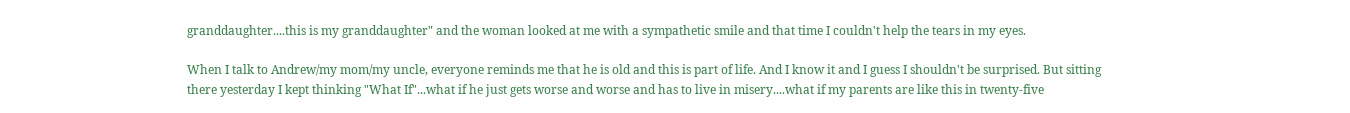granddaughter....this is my granddaughter" and the woman looked at me with a sympathetic smile and that time I couldn't help the tears in my eyes.

When I talk to Andrew/my mom/my uncle, everyone reminds me that he is old and this is part of life. And I know it and I guess I shouldn't be surprised. But sitting there yesterday I kept thinking "What If"...what if he just gets worse and worse and has to live in misery....what if my parents are like this in twenty-five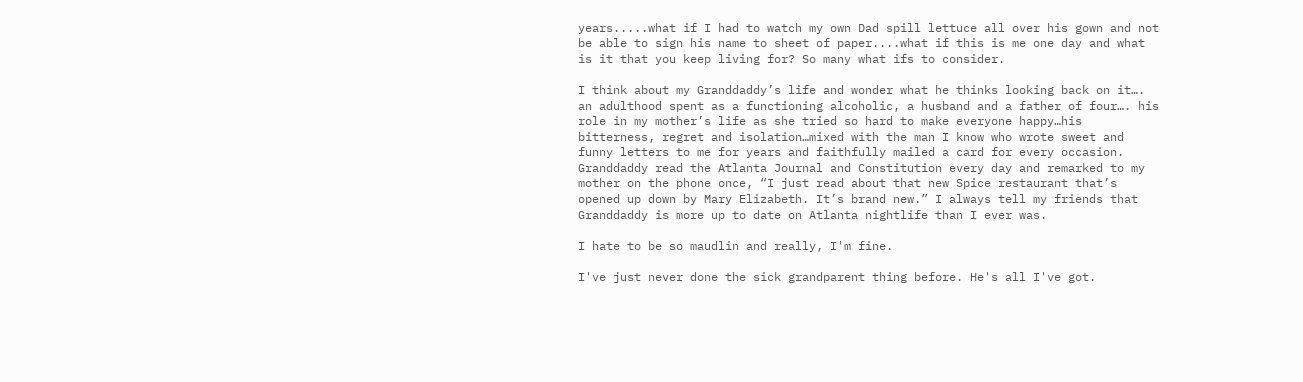years.....what if I had to watch my own Dad spill lettuce all over his gown and not be able to sign his name to sheet of paper....what if this is me one day and what is it that you keep living for? So many what ifs to consider.

I think about my Granddaddy’s life and wonder what he thinks looking back on it…. an adulthood spent as a functioning alcoholic, a husband and a father of four…. his role in my mother’s life as she tried so hard to make everyone happy…his bitterness, regret and isolation…mixed with the man I know who wrote sweet and funny letters to me for years and faithfully mailed a card for every occasion. Granddaddy read the Atlanta Journal and Constitution every day and remarked to my mother on the phone once, “I just read about that new Spice restaurant that’s opened up down by Mary Elizabeth. It’s brand new.” I always tell my friends that Granddaddy is more up to date on Atlanta nightlife than I ever was.

I hate to be so maudlin and really, I'm fine.

I've just never done the sick grandparent thing before. He's all I've got.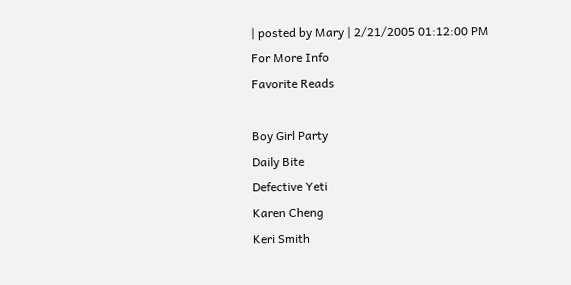| posted by Mary | 2/21/2005 01:12:00 PM
For More Info
Favorite Reads

Boy Girl Party
Daily Bite
Defective Yeti
Karen Cheng
Keri Smith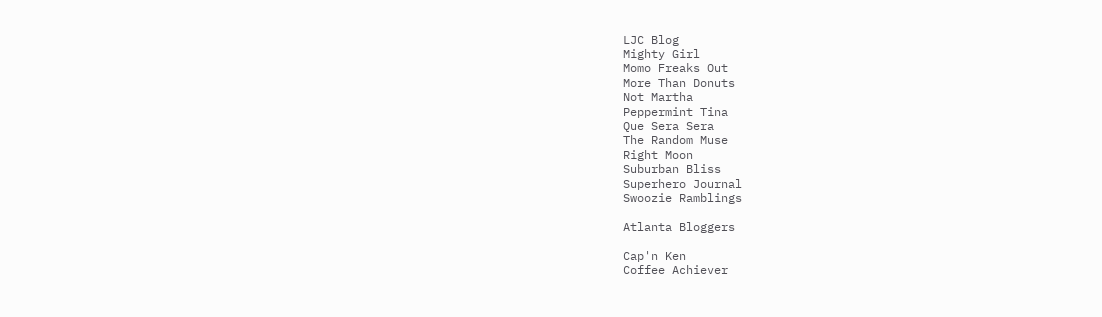LJC Blog
Mighty Girl
Momo Freaks Out
More Than Donuts
Not Martha
Peppermint Tina
Que Sera Sera
The Random Muse
Right Moon
Suburban Bliss
Superhero Journal
Swoozie Ramblings

Atlanta Bloggers

Cap'n Ken
Coffee Achiever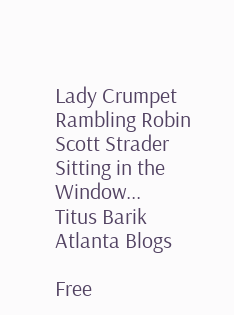Lady Crumpet
Rambling Robin
Scott Strader
Sitting in the Window...
Titus Barik
Atlanta Blogs

Free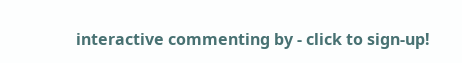interactive commenting by - click to sign-up!